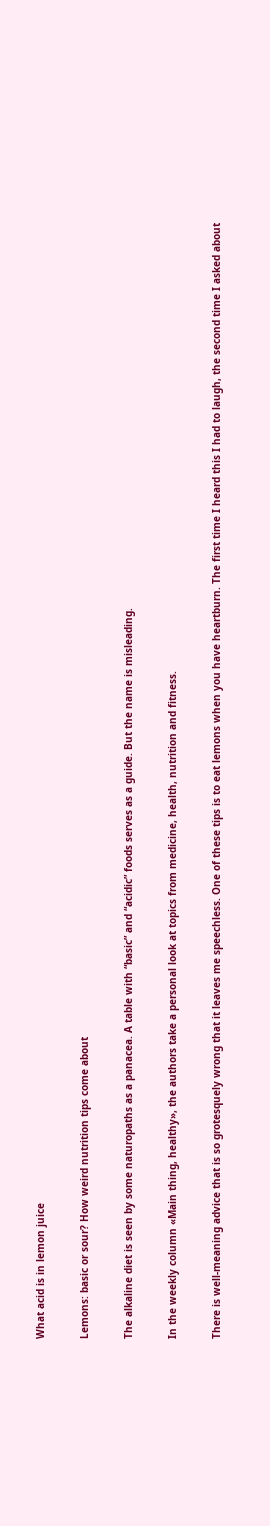What acid is in lemon juice

Lemons: basic or sour? How weird nutrition tips come about

The alkaline diet is seen by some naturopaths as a panacea. A table with “basic” and “acidic” foods serves as a guide. But the name is misleading.

In the weekly column «Main thing, healthy», the authors take a personal look at topics from medicine, health, nutrition and fitness.

There is well-meaning advice that is so grotesquely wrong that it leaves me speechless. One of these tips is to eat lemons when you have heartburn. The first time I heard this I had to laugh, the second time I asked about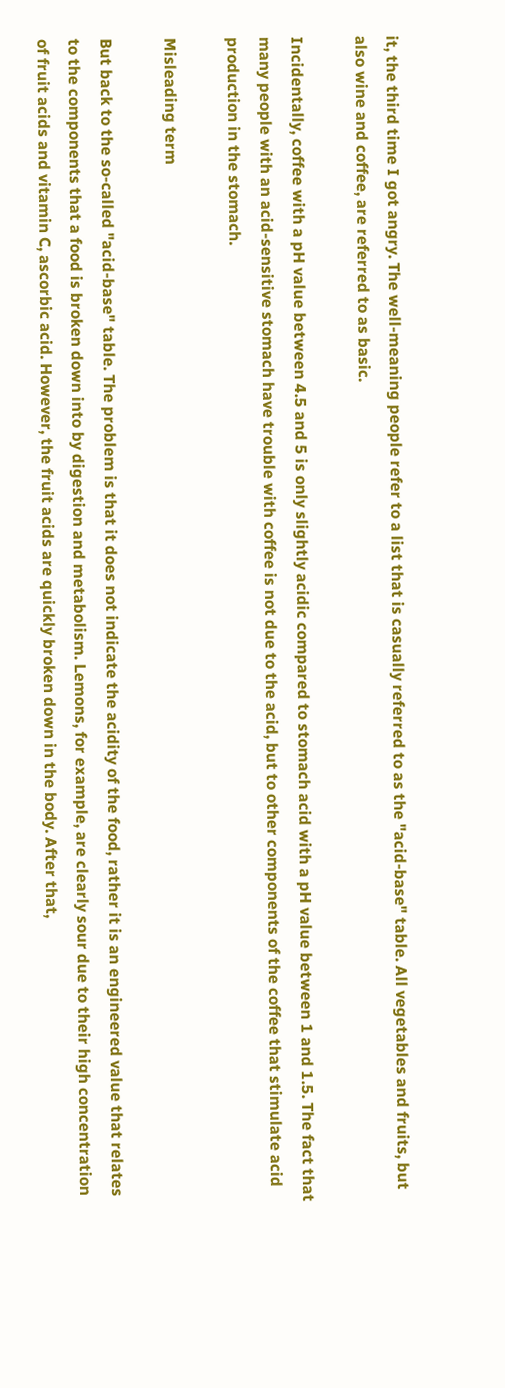it, the third time I got angry. The well-meaning people refer to a list that is casually referred to as the "acid-base" table. All vegetables and fruits, but also wine and coffee, are referred to as basic.

Incidentally, coffee with a pH value between 4.5 and 5 is only slightly acidic compared to stomach acid with a pH value between 1 and 1.5. The fact that many people with an acid-sensitive stomach have trouble with coffee is not due to the acid, but to other components of the coffee that stimulate acid production in the stomach.

Misleading term

But back to the so-called "acid-base" table. The problem is that it does not indicate the acidity of the food, rather it is an engineered value that relates to the components that a food is broken down into by digestion and metabolism. Lemons, for example, are clearly sour due to their high concentration of fruit acids and vitamin C, ascorbic acid. However, the fruit acids are quickly broken down in the body. After that,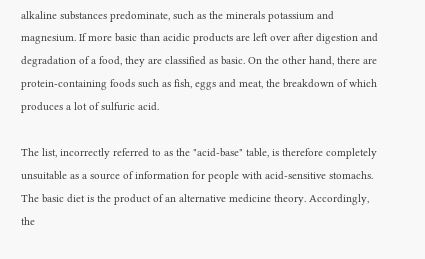alkaline substances predominate, such as the minerals potassium and magnesium. If more basic than acidic products are left over after digestion and degradation of a food, they are classified as basic. On the other hand, there are protein-containing foods such as fish, eggs and meat, the breakdown of which produces a lot of sulfuric acid.

The list, incorrectly referred to as the "acid-base" table, is therefore completely unsuitable as a source of information for people with acid-sensitive stomachs. The basic diet is the product of an alternative medicine theory. Accordingly, the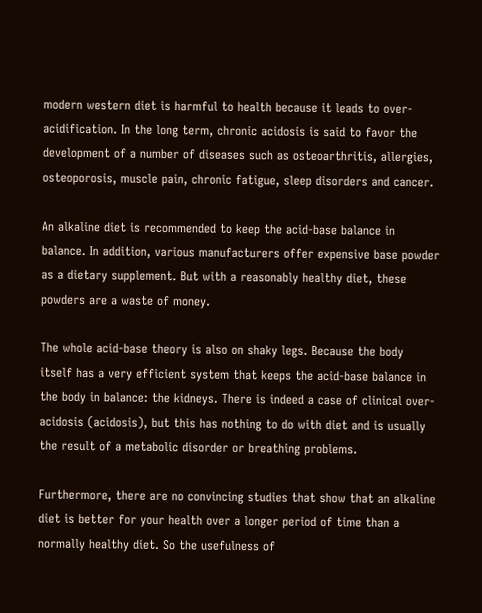modern western diet is harmful to health because it leads to over-acidification. In the long term, chronic acidosis is said to favor the development of a number of diseases such as osteoarthritis, allergies, osteoporosis, muscle pain, chronic fatigue, sleep disorders and cancer.

An alkaline diet is recommended to keep the acid-base balance in balance. In addition, various manufacturers offer expensive base powder as a dietary supplement. But with a reasonably healthy diet, these powders are a waste of money.

The whole acid-base theory is also on shaky legs. Because the body itself has a very efficient system that keeps the acid-base balance in the body in balance: the kidneys. There is indeed a case of clinical over-acidosis (acidosis), but this has nothing to do with diet and is usually the result of a metabolic disorder or breathing problems.

Furthermore, there are no convincing studies that show that an alkaline diet is better for your health over a longer period of time than a normally healthy diet. So the usefulness of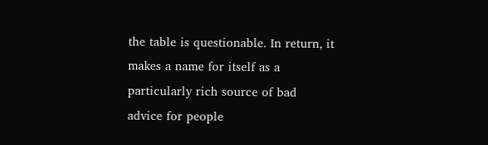the table is questionable. In return, it makes a name for itself as a particularly rich source of bad advice for people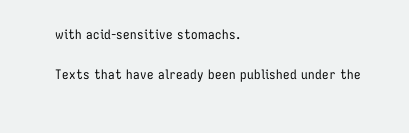with acid-sensitive stomachs.

Texts that have already been published under the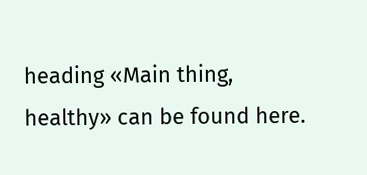heading «Main thing, healthy» can be found here.